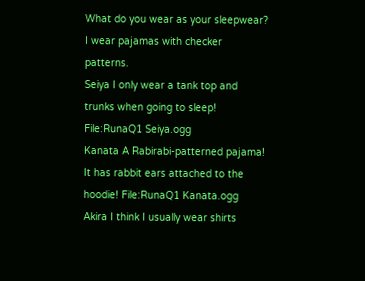What do you wear as your sleepwear? I wear pajamas with checker patterns.
Seiya I only wear a tank top and trunks when going to sleep! File:RunaQ1 Seiya.ogg
Kanata A Rabirabi-patterned pajama! It has rabbit ears attached to the hoodie! File:RunaQ1 Kanata.ogg
Akira I think I usually wear shirts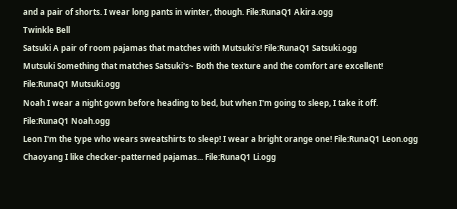and a pair of shorts. I wear long pants in winter, though. File:RunaQ1 Akira.ogg
Twinkle Bell
Satsuki A pair of room pajamas that matches with Mutsuki's! File:RunaQ1 Satsuki.ogg
Mutsuki Something that matches Satsuki's~ Both the texture and the comfort are excellent! File:RunaQ1 Mutsuki.ogg
Noah I wear a night gown before heading to bed, but when I'm going to sleep, I take it off. File:RunaQ1 Noah.ogg
Leon I'm the type who wears sweatshirts to sleep! I wear a bright orange one! File:RunaQ1 Leon.ogg
Chaoyang I like checker-patterned pajamas... File:RunaQ1 Li.ogg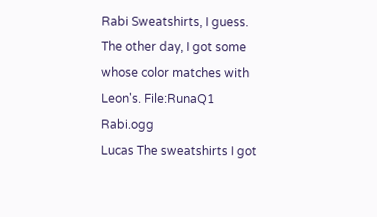Rabi Sweatshirts, I guess. The other day, I got some whose color matches with Leon's. File:RunaQ1 Rabi.ogg
Lucas The sweatshirts I got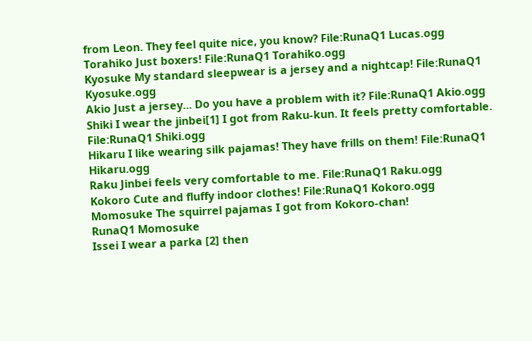from Leon. They feel quite nice, you know? File:RunaQ1 Lucas.ogg
Torahiko Just boxers! File:RunaQ1 Torahiko.ogg
Kyosuke My standard sleepwear is a jersey and a nightcap! File:RunaQ1 Kyosuke.ogg
Akio Just a jersey... Do you have a problem with it? File:RunaQ1 Akio.ogg
Shiki I wear the jinbei[1] I got from Raku-kun. It feels pretty comfortable. File:RunaQ1 Shiki.ogg
Hikaru I like wearing silk pajamas! They have frills on them! File:RunaQ1 Hikaru.ogg
Raku Jinbei feels very comfortable to me. File:RunaQ1 Raku.ogg
Kokoro Cute and fluffy indoor clothes! File:RunaQ1 Kokoro.ogg
Momosuke The squirrel pajamas I got from Kokoro-chan!
RunaQ1 Momosuke
Issei I wear a parka [2] then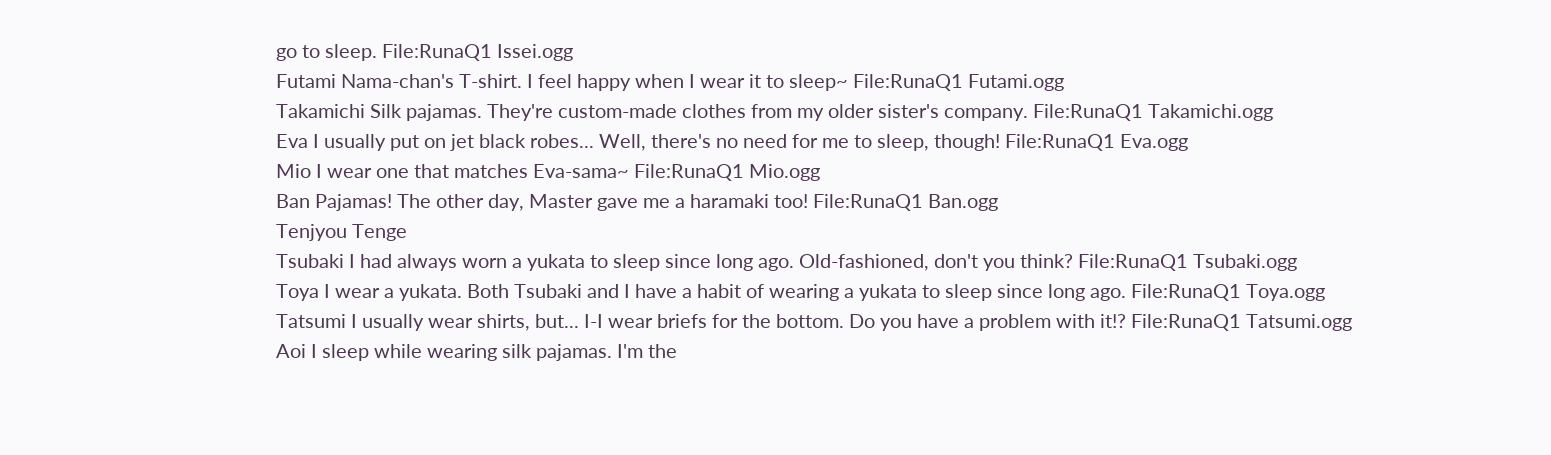go to sleep. File:RunaQ1 Issei.ogg
Futami Nama-chan's T-shirt. I feel happy when I wear it to sleep~ File:RunaQ1 Futami.ogg
Takamichi Silk pajamas. They're custom-made clothes from my older sister's company. File:RunaQ1 Takamichi.ogg
Eva I usually put on jet black robes... Well, there's no need for me to sleep, though! File:RunaQ1 Eva.ogg
Mio I wear one that matches Eva-sama~ File:RunaQ1 Mio.ogg
Ban Pajamas! The other day, Master gave me a haramaki too! File:RunaQ1 Ban.ogg
Tenjyou Tenge
Tsubaki I had always worn a yukata to sleep since long ago. Old-fashioned, don't you think? File:RunaQ1 Tsubaki.ogg
Toya I wear a yukata. Both Tsubaki and I have a habit of wearing a yukata to sleep since long ago. File:RunaQ1 Toya.ogg
Tatsumi I usually wear shirts, but... I-I wear briefs for the bottom. Do you have a problem with it!? File:RunaQ1 Tatsumi.ogg
Aoi I sleep while wearing silk pajamas. I'm the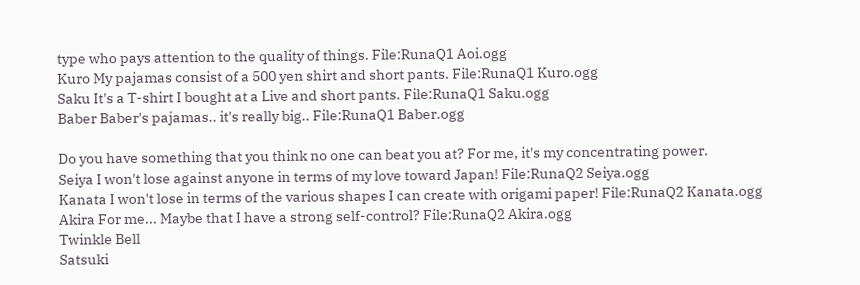type who pays attention to the quality of things. File:RunaQ1 Aoi.ogg
Kuro My pajamas consist of a 500 yen shirt and short pants. File:RunaQ1 Kuro.ogg
Saku It's a T-shirt I bought at a Live and short pants. File:RunaQ1 Saku.ogg
Baber Baber's pajamas.. it's really big.. File:RunaQ1 Baber.ogg

Do you have something that you think no one can beat you at? For me, it's my concentrating power.
Seiya I won't lose against anyone in terms of my love toward Japan! File:RunaQ2 Seiya.ogg
Kanata I won't lose in terms of the various shapes I can create with origami paper! File:RunaQ2 Kanata.ogg
Akira For me... Maybe that I have a strong self-control? File:RunaQ2 Akira.ogg
Twinkle Bell
Satsuki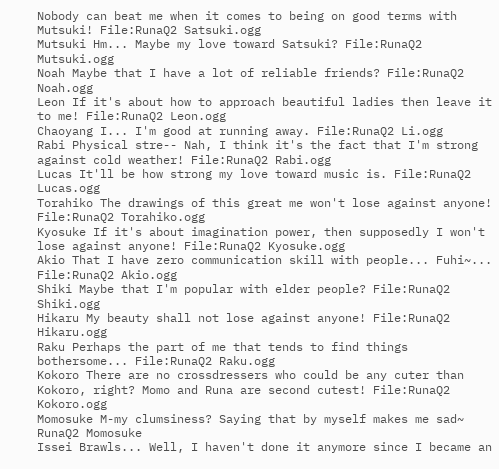Nobody can beat me when it comes to being on good terms with Mutsuki! File:RunaQ2 Satsuki.ogg
Mutsuki Hm... Maybe my love toward Satsuki? File:RunaQ2 Mutsuki.ogg
Noah Maybe that I have a lot of reliable friends? File:RunaQ2 Noah.ogg
Leon If it's about how to approach beautiful ladies then leave it to me! File:RunaQ2 Leon.ogg
Chaoyang I... I'm good at running away. File:RunaQ2 Li.ogg
Rabi Physical stre-- Nah, I think it's the fact that I'm strong against cold weather! File:RunaQ2 Rabi.ogg
Lucas It'll be how strong my love toward music is. File:RunaQ2 Lucas.ogg
Torahiko The drawings of this great me won't lose against anyone! File:RunaQ2 Torahiko.ogg
Kyosuke If it's about imagination power, then supposedly I won't lose against anyone! File:RunaQ2 Kyosuke.ogg
Akio That I have zero communication skill with people... Fuhi~... File:RunaQ2 Akio.ogg
Shiki Maybe that I'm popular with elder people? File:RunaQ2 Shiki.ogg
Hikaru My beauty shall not lose against anyone! File:RunaQ2 Hikaru.ogg
Raku Perhaps the part of me that tends to find things bothersome... File:RunaQ2 Raku.ogg
Kokoro There are no crossdressers who could be any cuter than Kokoro, right? Momo and Runa are second cutest! File:RunaQ2 Kokoro.ogg
Momosuke M-my clumsiness? Saying that by myself makes me sad~
RunaQ2 Momosuke
Issei Brawls... Well, I haven't done it anymore since I became an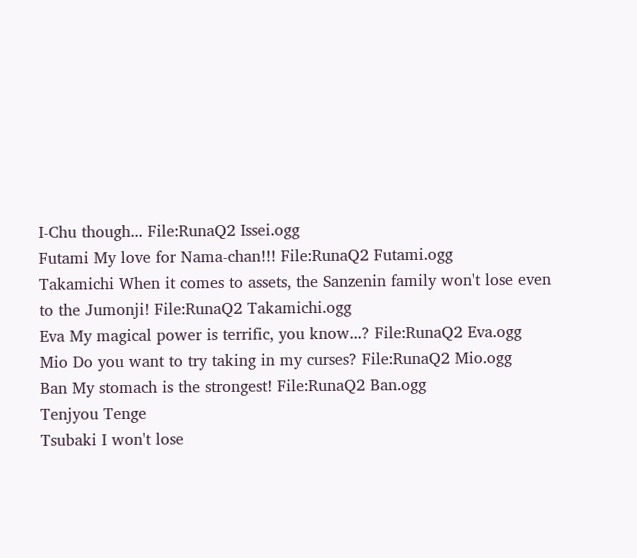I-Chu though... File:RunaQ2 Issei.ogg
Futami My love for Nama-chan!!! File:RunaQ2 Futami.ogg
Takamichi When it comes to assets, the Sanzenin family won't lose even to the Jumonji! File:RunaQ2 Takamichi.ogg
Eva My magical power is terrific, you know...? File:RunaQ2 Eva.ogg
Mio Do you want to try taking in my curses? File:RunaQ2 Mio.ogg
Ban My stomach is the strongest! File:RunaQ2 Ban.ogg
Tenjyou Tenge
Tsubaki I won't lose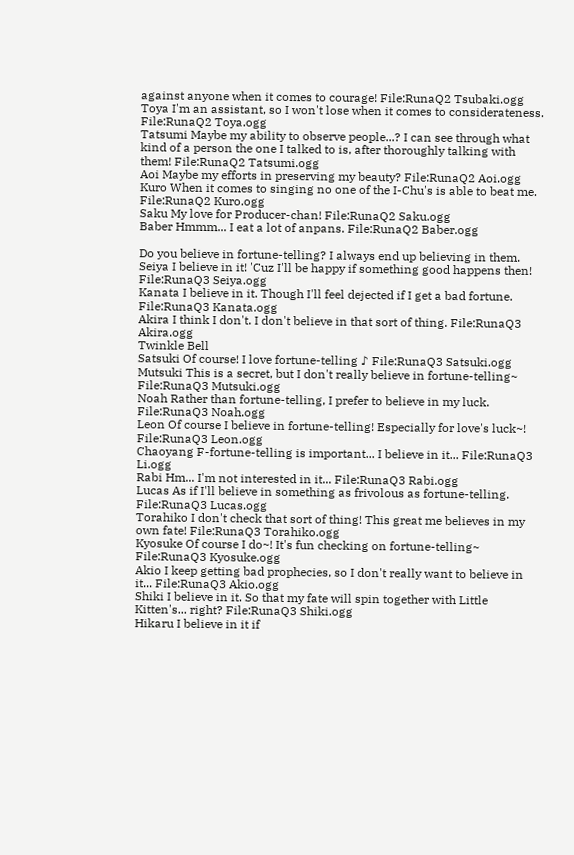against anyone when it comes to courage! File:RunaQ2 Tsubaki.ogg
Toya I'm an assistant, so I won't lose when it comes to considerateness. File:RunaQ2 Toya.ogg
Tatsumi Maybe my ability to observe people...? I can see through what kind of a person the one I talked to is, after thoroughly talking with them! File:RunaQ2 Tatsumi.ogg
Aoi Maybe my efforts in preserving my beauty? File:RunaQ2 Aoi.ogg
Kuro When it comes to singing no one of the I-Chu's is able to beat me. File:RunaQ2 Kuro.ogg
Saku My love for Producer-chan! File:RunaQ2 Saku.ogg
Baber Hmmm... I eat a lot of anpans. File:RunaQ2 Baber.ogg

Do you believe in fortune-telling? I always end up believing in them.
Seiya I believe in it! 'Cuz I'll be happy if something good happens then! File:RunaQ3 Seiya.ogg
Kanata I believe in it. Though I'll feel dejected if I get a bad fortune. File:RunaQ3 Kanata.ogg
Akira I think I don't. I don't believe in that sort of thing. File:RunaQ3 Akira.ogg
Twinkle Bell
Satsuki Of course! I love fortune-telling ♪ File:RunaQ3 Satsuki.ogg
Mutsuki This is a secret, but I don't really believe in fortune-telling~ File:RunaQ3 Mutsuki.ogg
Noah Rather than fortune-telling, I prefer to believe in my luck. File:RunaQ3 Noah.ogg
Leon Of course I believe in fortune-telling! Especially for love's luck~! File:RunaQ3 Leon.ogg
Chaoyang F-fortune-telling is important... I believe in it... File:RunaQ3 Li.ogg
Rabi Hm... I'm not interested in it... File:RunaQ3 Rabi.ogg
Lucas As if I'll believe in something as frivolous as fortune-telling. File:RunaQ3 Lucas.ogg
Torahiko I don't check that sort of thing! This great me believes in my own fate! File:RunaQ3 Torahiko.ogg
Kyosuke Of course I do~! It's fun checking on fortune-telling~ File:RunaQ3 Kyosuke.ogg
Akio I keep getting bad prophecies, so I don't really want to believe in it... File:RunaQ3 Akio.ogg
Shiki I believe in it. So that my fate will spin together with Little Kitten's... right? File:RunaQ3 Shiki.ogg
Hikaru I believe in it if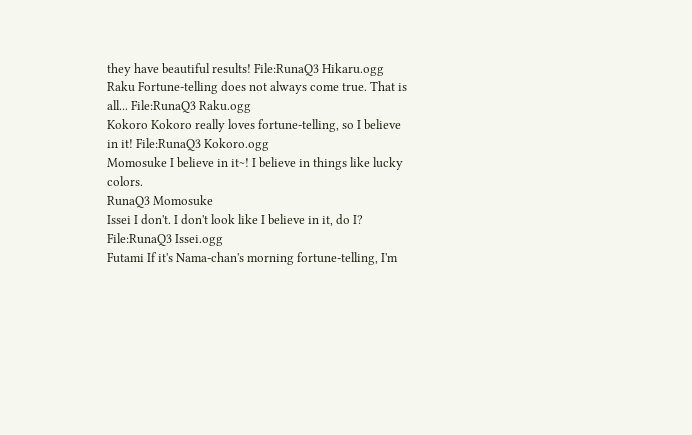they have beautiful results! File:RunaQ3 Hikaru.ogg
Raku Fortune-telling does not always come true. That is all... File:RunaQ3 Raku.ogg
Kokoro Kokoro really loves fortune-telling, so I believe in it! File:RunaQ3 Kokoro.ogg
Momosuke I believe in it~! I believe in things like lucky colors.
RunaQ3 Momosuke
Issei I don't. I don't look like I believe in it, do I? File:RunaQ3 Issei.ogg
Futami If it's Nama-chan's morning fortune-telling, I'm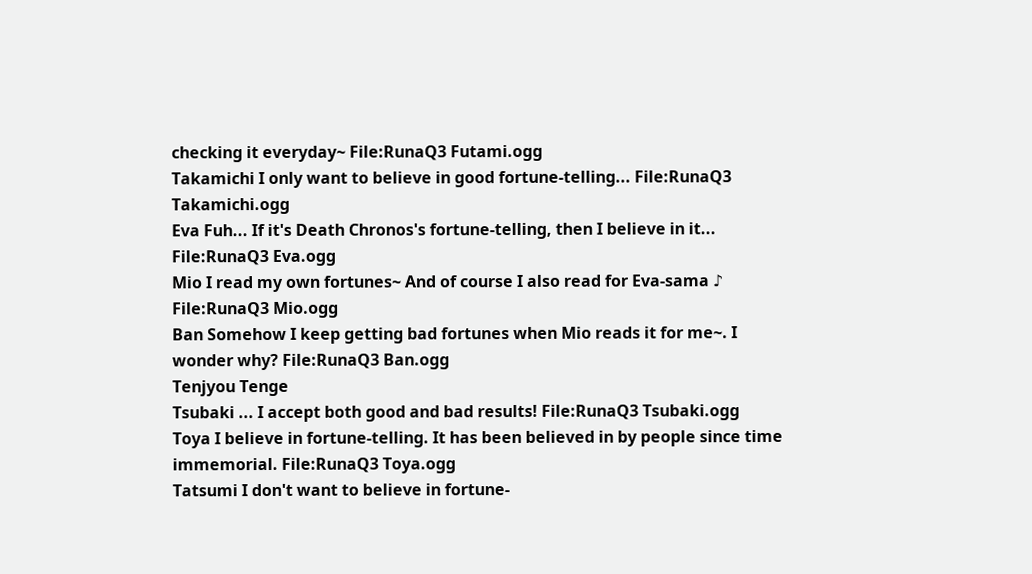checking it everyday~ File:RunaQ3 Futami.ogg
Takamichi I only want to believe in good fortune-telling... File:RunaQ3 Takamichi.ogg
Eva Fuh... If it's Death Chronos's fortune-telling, then I believe in it... File:RunaQ3 Eva.ogg
Mio I read my own fortunes~ And of course I also read for Eva-sama ♪ File:RunaQ3 Mio.ogg
Ban Somehow I keep getting bad fortunes when Mio reads it for me~. I wonder why? File:RunaQ3 Ban.ogg
Tenjyou Tenge
Tsubaki ... I accept both good and bad results! File:RunaQ3 Tsubaki.ogg
Toya I believe in fortune-telling. It has been believed in by people since time immemorial. File:RunaQ3 Toya.ogg
Tatsumi I don't want to believe in fortune-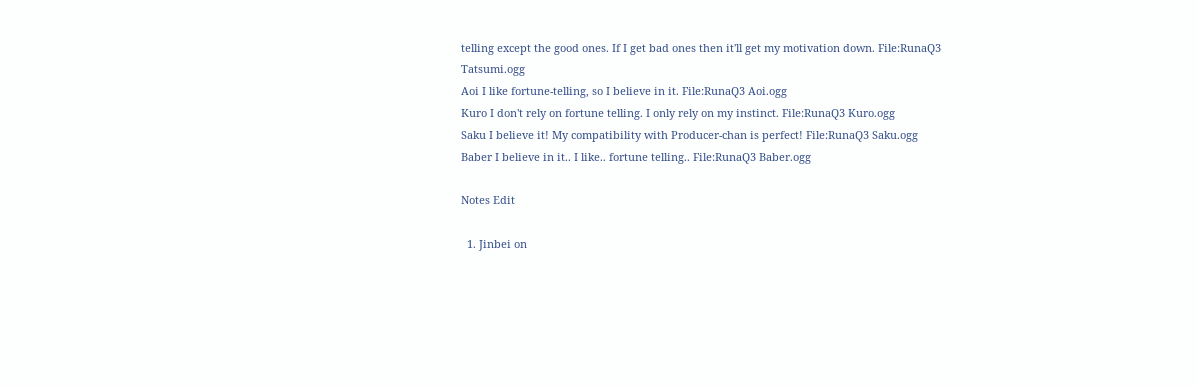telling except the good ones. If I get bad ones then it'll get my motivation down. File:RunaQ3 Tatsumi.ogg
Aoi I like fortune-telling, so I believe in it. File:RunaQ3 Aoi.ogg
Kuro I don't rely on fortune telling. I only rely on my instinct. File:RunaQ3 Kuro.ogg
Saku I believe it! My compatibility with Producer-chan is perfect! File:RunaQ3 Saku.ogg
Baber I believe in it.. I like.. fortune telling.. File:RunaQ3 Baber.ogg

Notes Edit

  1. Jinbei on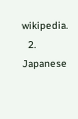wikipedia.
  2. Japanese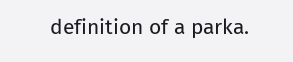definition of a parka.